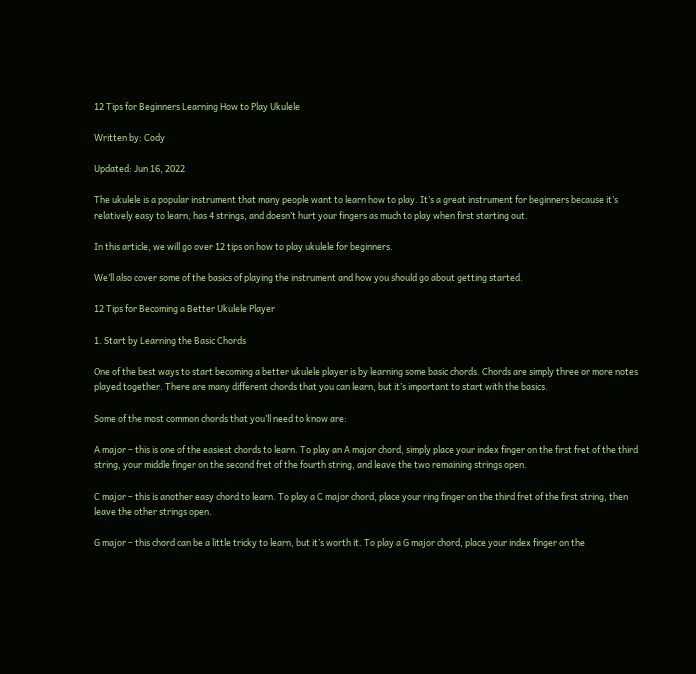12 Tips for Beginners Learning How to Play Ukulele

Written by: Cody

Updated: Jun 16, 2022

The ukulele is a popular instrument that many people want to learn how to play. It’s a great instrument for beginners because it’s relatively easy to learn, has 4 strings, and doesn’t hurt your fingers as much to play when first starting out.

In this article, we will go over 12 tips on how to play ukulele for beginners.

We’ll also cover some of the basics of playing the instrument and how you should go about getting started.

12 Tips for Becoming a Better Ukulele Player

1. Start by Learning the Basic Chords

One of the best ways to start becoming a better ukulele player is by learning some basic chords. Chords are simply three or more notes played together. There are many different chords that you can learn, but it’s important to start with the basics.

Some of the most common chords that you’ll need to know are:

A major – this is one of the easiest chords to learn. To play an A major chord, simply place your index finger on the first fret of the third string, your middle finger on the second fret of the fourth string, and leave the two remaining strings open.

C major – this is another easy chord to learn. To play a C major chord, place your ring finger on the third fret of the first string, then leave the other strings open.

G major – this chord can be a little tricky to learn, but it’s worth it. To play a G major chord, place your index finger on the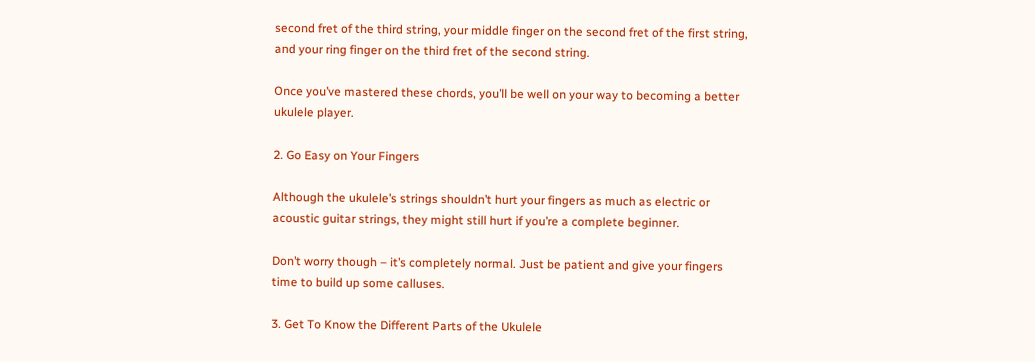second fret of the third string, your middle finger on the second fret of the first string, and your ring finger on the third fret of the second string.

Once you’ve mastered these chords, you’ll be well on your way to becoming a better ukulele player.

2. Go Easy on Your Fingers

Although the ukulele’s strings shouldn’t hurt your fingers as much as electric or acoustic guitar strings, they might still hurt if you’re a complete beginner.

Don’t worry though – it’s completely normal. Just be patient and give your fingers time to build up some calluses.

3. Get To Know the Different Parts of the Ukulele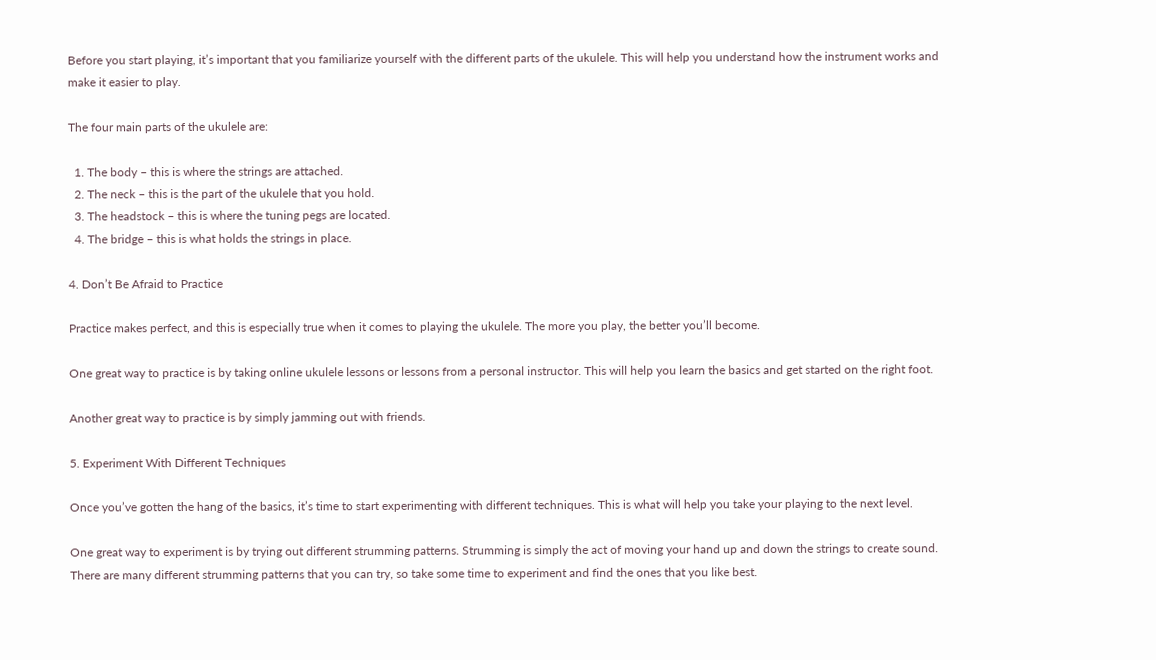Before you start playing, it’s important that you familiarize yourself with the different parts of the ukulele. This will help you understand how the instrument works and make it easier to play.

The four main parts of the ukulele are:

  1. The body – this is where the strings are attached.
  2. The neck – this is the part of the ukulele that you hold.
  3. The headstock – this is where the tuning pegs are located.
  4. The bridge – this is what holds the strings in place.

4. Don’t Be Afraid to Practice

Practice makes perfect, and this is especially true when it comes to playing the ukulele. The more you play, the better you’ll become.

One great way to practice is by taking online ukulele lessons or lessons from a personal instructor. This will help you learn the basics and get started on the right foot.

Another great way to practice is by simply jamming out with friends.

5. Experiment With Different Techniques

Once you’ve gotten the hang of the basics, it’s time to start experimenting with different techniques. This is what will help you take your playing to the next level.

One great way to experiment is by trying out different strumming patterns. Strumming is simply the act of moving your hand up and down the strings to create sound. There are many different strumming patterns that you can try, so take some time to experiment and find the ones that you like best.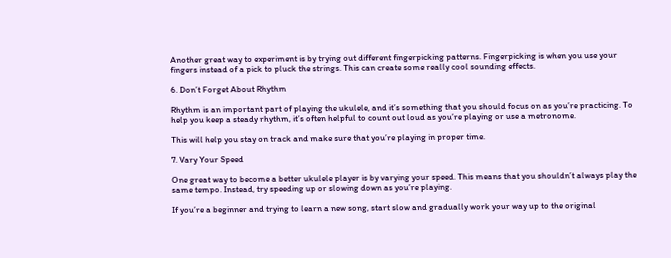Another great way to experiment is by trying out different fingerpicking patterns. Fingerpicking is when you use your fingers instead of a pick to pluck the strings. This can create some really cool sounding effects.

6. Don’t Forget About Rhythm

Rhythm is an important part of playing the ukulele, and it’s something that you should focus on as you’re practicing. To help you keep a steady rhythm, it’s often helpful to count out loud as you’re playing or use a metronome.

This will help you stay on track and make sure that you’re playing in proper time.

7. Vary Your Speed

One great way to become a better ukulele player is by varying your speed. This means that you shouldn’t always play the same tempo. Instead, try speeding up or slowing down as you’re playing.

If you’re a beginner and trying to learn a new song, start slow and gradually work your way up to the original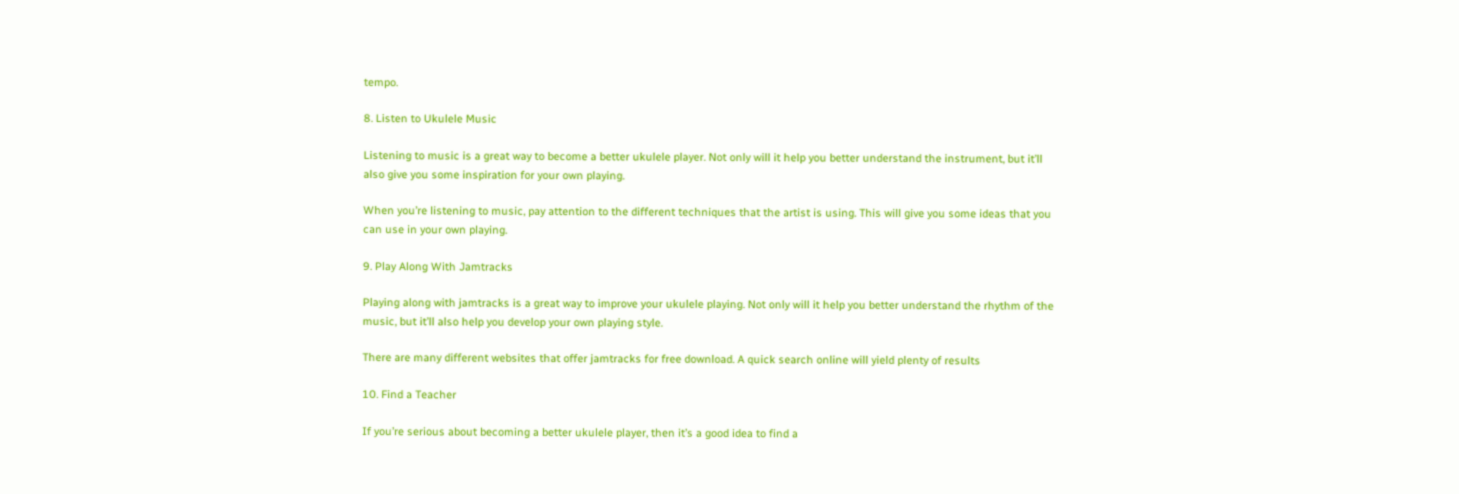tempo.

8. Listen to Ukulele Music

Listening to music is a great way to become a better ukulele player. Not only will it help you better understand the instrument, but it’ll also give you some inspiration for your own playing.

When you’re listening to music, pay attention to the different techniques that the artist is using. This will give you some ideas that you can use in your own playing.

9. Play Along With Jamtracks

Playing along with jamtracks is a great way to improve your ukulele playing. Not only will it help you better understand the rhythm of the music, but it’ll also help you develop your own playing style.

There are many different websites that offer jamtracks for free download. A quick search online will yield plenty of results

10. Find a Teacher

If you’re serious about becoming a better ukulele player, then it’s a good idea to find a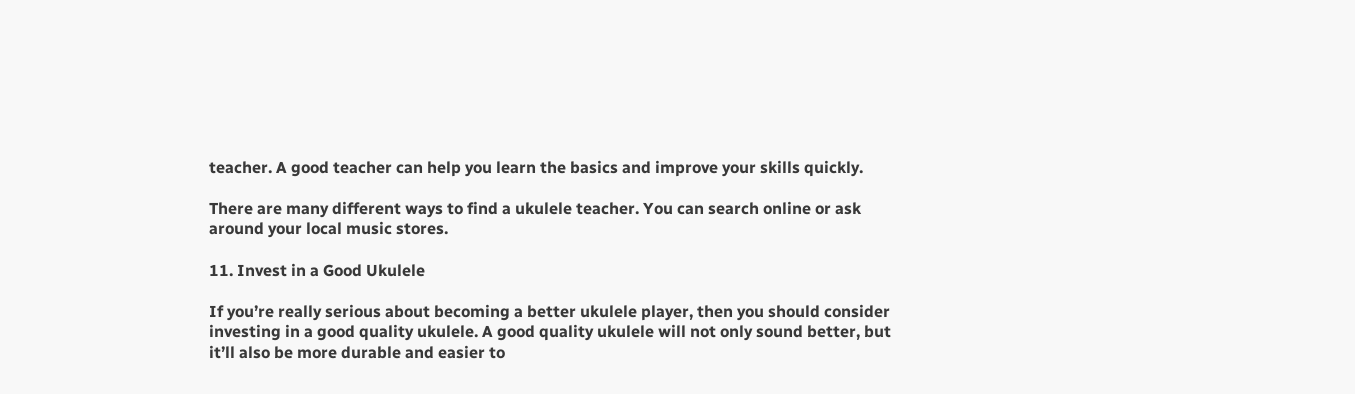teacher. A good teacher can help you learn the basics and improve your skills quickly.

There are many different ways to find a ukulele teacher. You can search online or ask around your local music stores.

11. Invest in a Good Ukulele

If you’re really serious about becoming a better ukulele player, then you should consider investing in a good quality ukulele. A good quality ukulele will not only sound better, but it’ll also be more durable and easier to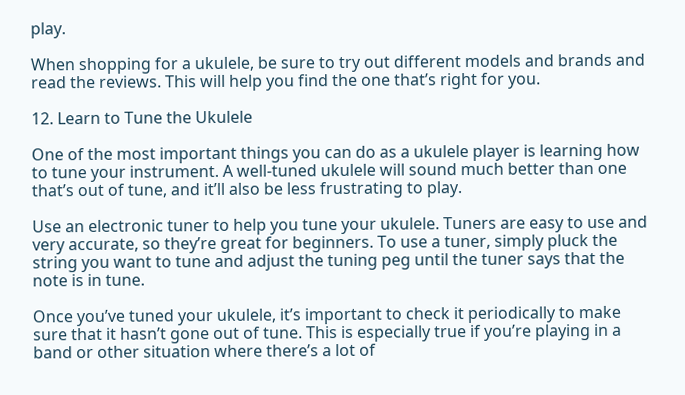play.

When shopping for a ukulele, be sure to try out different models and brands and read the reviews. This will help you find the one that’s right for you.

12. Learn to Tune the Ukulele

One of the most important things you can do as a ukulele player is learning how to tune your instrument. A well-tuned ukulele will sound much better than one that’s out of tune, and it’ll also be less frustrating to play.

Use an electronic tuner to help you tune your ukulele. Tuners are easy to use and very accurate, so they’re great for beginners. To use a tuner, simply pluck the string you want to tune and adjust the tuning peg until the tuner says that the note is in tune.

Once you’ve tuned your ukulele, it’s important to check it periodically to make sure that it hasn’t gone out of tune. This is especially true if you’re playing in a band or other situation where there’s a lot of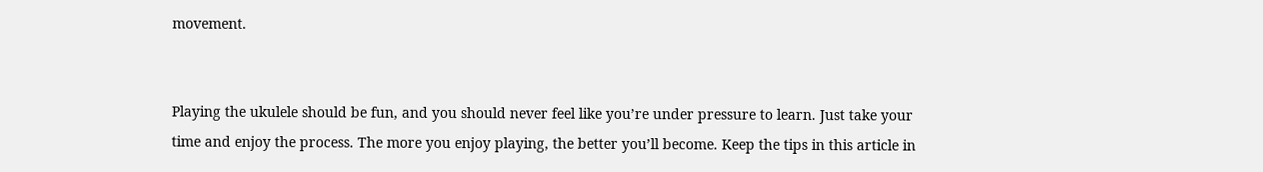movement.


Playing the ukulele should be fun, and you should never feel like you’re under pressure to learn. Just take your time and enjoy the process. The more you enjoy playing, the better you’ll become. Keep the tips in this article in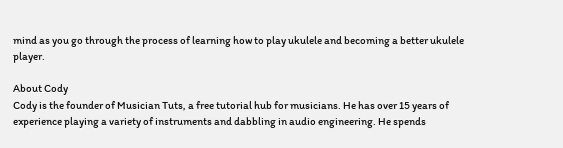mind as you go through the process of learning how to play ukulele and becoming a better ukulele player.

About Cody
Cody is the founder of Musician Tuts, a free tutorial hub for musicians. He has over 15 years of experience playing a variety of instruments and dabbling in audio engineering. He spends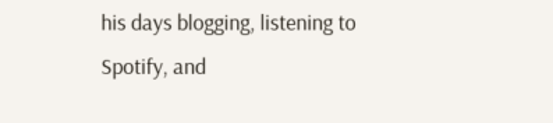his days blogging, listening to Spotify, and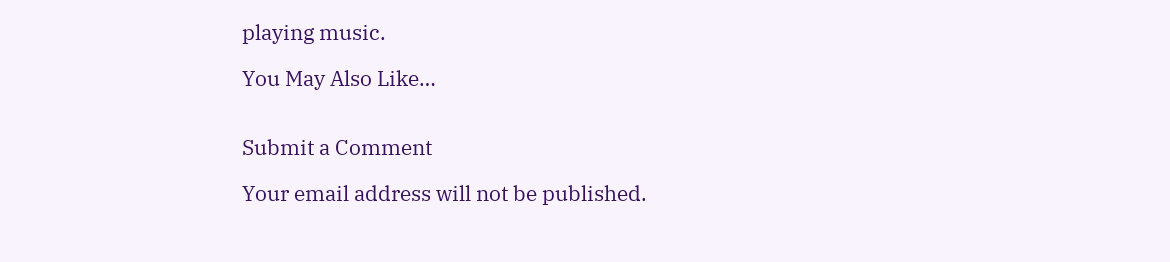playing music.

You May Also Like…


Submit a Comment

Your email address will not be published.